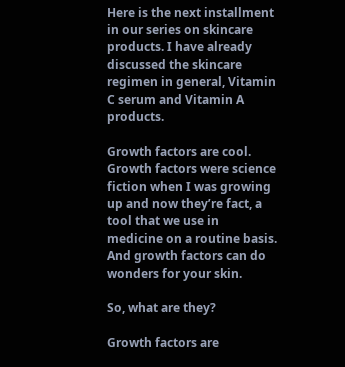Here is the next installment in our series on skincare products. I have already discussed the skincare regimen in general, Vitamin C serum and Vitamin A products.

Growth factors are cool. Growth factors were science fiction when I was growing up and now they’re fact, a tool that we use in medicine on a routine basis. And growth factors can do wonders for your skin.

So, what are they?

Growth factors are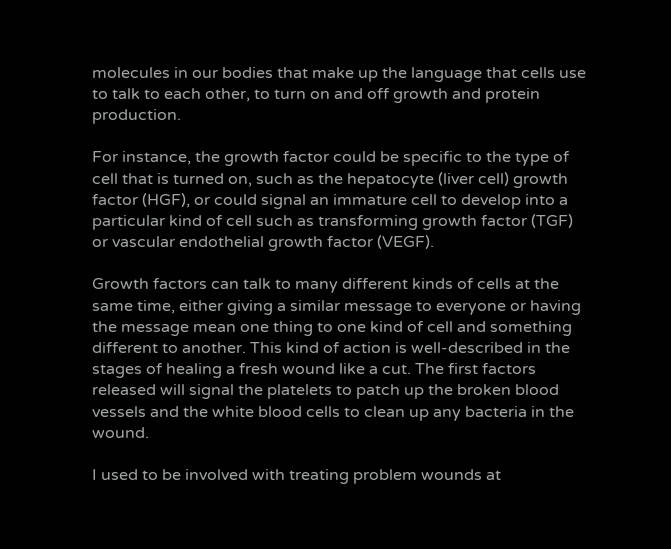molecules in our bodies that make up the language that cells use to talk to each other, to turn on and off growth and protein production.

For instance, the growth factor could be specific to the type of cell that is turned on, such as the hepatocyte (liver cell) growth factor (HGF), or could signal an immature cell to develop into a particular kind of cell such as transforming growth factor (TGF) or vascular endothelial growth factor (VEGF).

Growth factors can talk to many different kinds of cells at the same time, either giving a similar message to everyone or having the message mean one thing to one kind of cell and something different to another. This kind of action is well-described in the stages of healing a fresh wound like a cut. The first factors released will signal the platelets to patch up the broken blood vessels and the white blood cells to clean up any bacteria in the wound.

I used to be involved with treating problem wounds at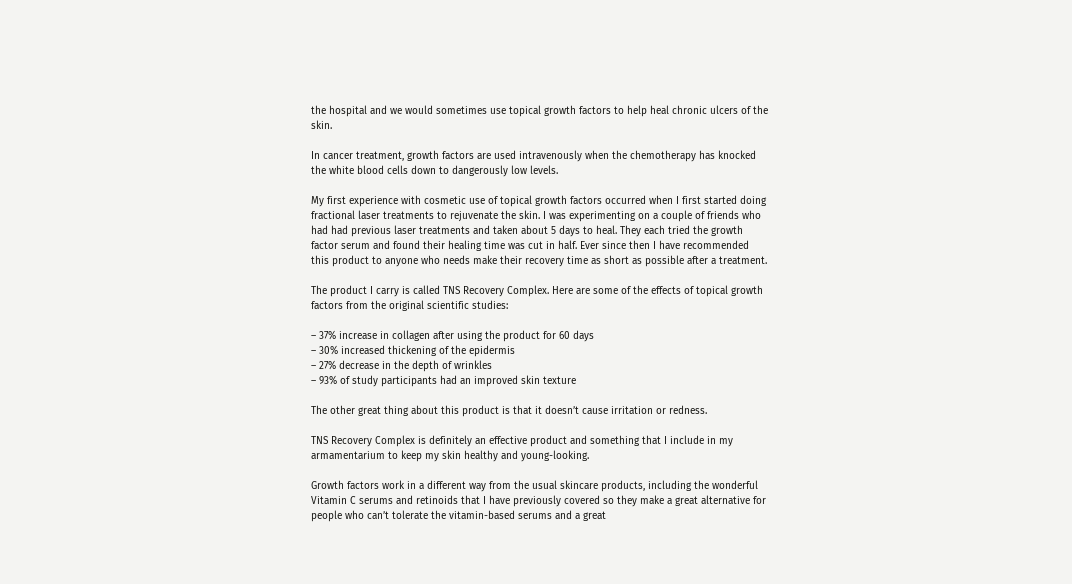the hospital and we would sometimes use topical growth factors to help heal chronic ulcers of the skin.

In cancer treatment, growth factors are used intravenously when the chemotherapy has knocked the white blood cells down to dangerously low levels.

My first experience with cosmetic use of topical growth factors occurred when I first started doing fractional laser treatments to rejuvenate the skin. I was experimenting on a couple of friends who had had previous laser treatments and taken about 5 days to heal. They each tried the growth factor serum and found their healing time was cut in half. Ever since then I have recommended this product to anyone who needs make their recovery time as short as possible after a treatment.

The product I carry is called TNS Recovery Complex. Here are some of the effects of topical growth factors from the original scientific studies:

– 37% increase in collagen after using the product for 60 days
– 30% increased thickening of the epidermis
– 27% decrease in the depth of wrinkles
– 93% of study participants had an improved skin texture

The other great thing about this product is that it doesn’t cause irritation or redness.

TNS Recovery Complex is definitely an effective product and something that I include in my armamentarium to keep my skin healthy and young-looking.

Growth factors work in a different way from the usual skincare products, including the wonderful Vitamin C serums and retinoids that I have previously covered so they make a great alternative for people who can’t tolerate the vitamin-based serums and a great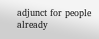adjunct for people already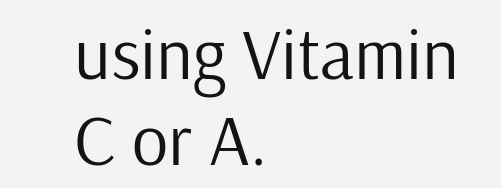using Vitamin C or A.